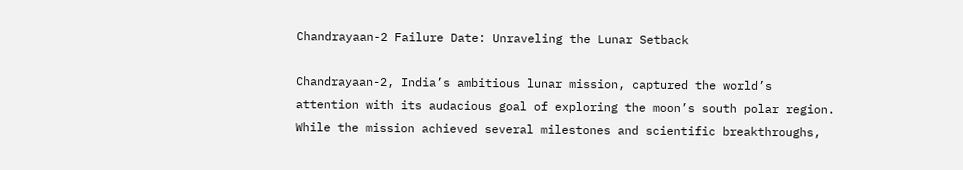Chandrayaan-2 Failure Date: Unraveling the Lunar Setback

Chandrayaan-2, India’s ambitious lunar mission, captured the world’s attention with its audacious goal of exploring the moon’s south polar region. While the mission achieved several milestones and scientific breakthroughs,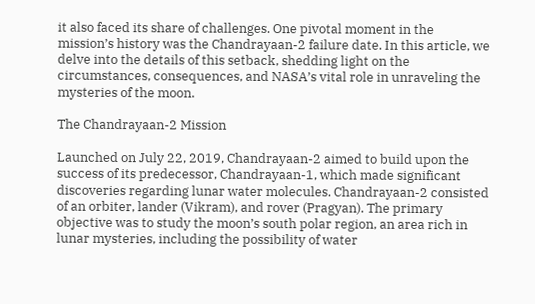it also faced its share of challenges. One pivotal moment in the mission’s history was the Chandrayaan-2 failure date. In this article, we delve into the details of this setback, shedding light on the circumstances, consequences, and NASA’s vital role in unraveling the mysteries of the moon.

The Chandrayaan-2 Mission

Launched on July 22, 2019, Chandrayaan-2 aimed to build upon the success of its predecessor, Chandrayaan-1, which made significant discoveries regarding lunar water molecules. Chandrayaan-2 consisted of an orbiter, lander (Vikram), and rover (Pragyan). The primary objective was to study the moon’s south polar region, an area rich in lunar mysteries, including the possibility of water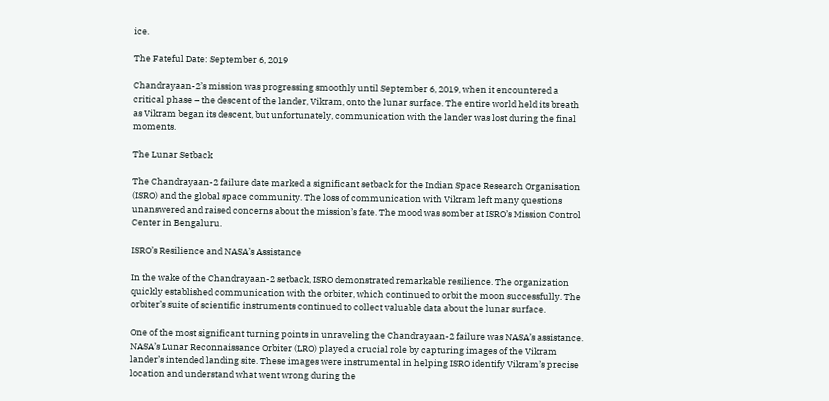ice.

The Fateful Date: September 6, 2019

Chandrayaan-2’s mission was progressing smoothly until September 6, 2019, when it encountered a critical phase – the descent of the lander, Vikram, onto the lunar surface. The entire world held its breath as Vikram began its descent, but unfortunately, communication with the lander was lost during the final moments.

The Lunar Setback

The Chandrayaan-2 failure date marked a significant setback for the Indian Space Research Organisation (ISRO) and the global space community. The loss of communication with Vikram left many questions unanswered and raised concerns about the mission’s fate. The mood was somber at ISRO’s Mission Control Center in Bengaluru.

ISRO’s Resilience and NASA’s Assistance

In the wake of the Chandrayaan-2 setback, ISRO demonstrated remarkable resilience. The organization quickly established communication with the orbiter, which continued to orbit the moon successfully. The orbiter’s suite of scientific instruments continued to collect valuable data about the lunar surface.

One of the most significant turning points in unraveling the Chandrayaan-2 failure was NASA’s assistance. NASA’s Lunar Reconnaissance Orbiter (LRO) played a crucial role by capturing images of the Vikram lander’s intended landing site. These images were instrumental in helping ISRO identify Vikram’s precise location and understand what went wrong during the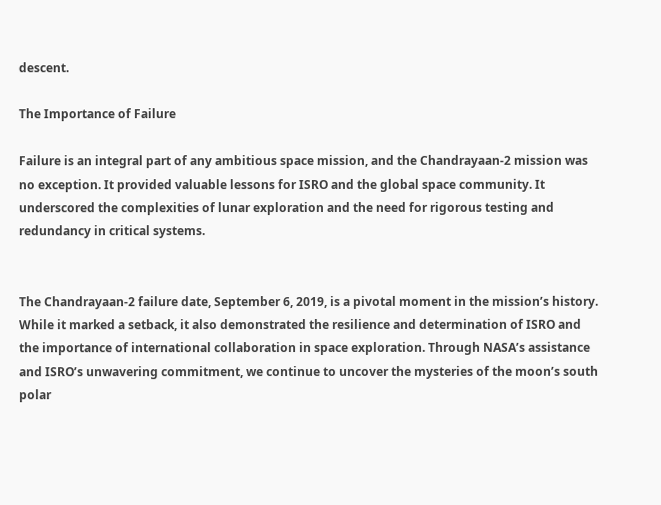descent.

The Importance of Failure

Failure is an integral part of any ambitious space mission, and the Chandrayaan-2 mission was no exception. It provided valuable lessons for ISRO and the global space community. It underscored the complexities of lunar exploration and the need for rigorous testing and redundancy in critical systems.


The Chandrayaan-2 failure date, September 6, 2019, is a pivotal moment in the mission’s history. While it marked a setback, it also demonstrated the resilience and determination of ISRO and the importance of international collaboration in space exploration. Through NASA’s assistance and ISRO’s unwavering commitment, we continue to uncover the mysteries of the moon’s south polar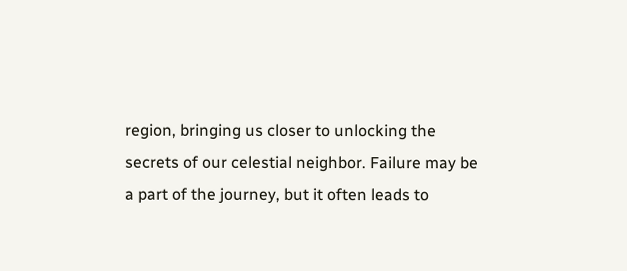region, bringing us closer to unlocking the secrets of our celestial neighbor. Failure may be a part of the journey, but it often leads to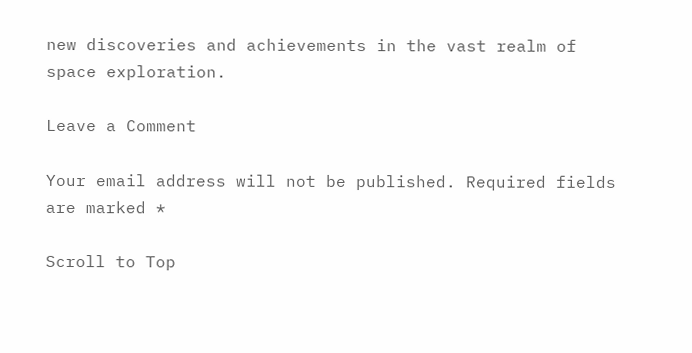new discoveries and achievements in the vast realm of space exploration.

Leave a Comment

Your email address will not be published. Required fields are marked *

Scroll to Top